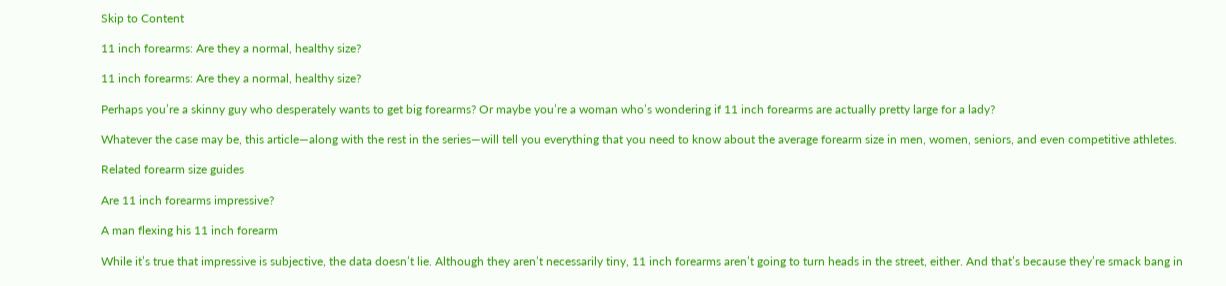Skip to Content

11 inch forearms: Are they a normal, healthy size?

11 inch forearms: Are they a normal, healthy size?

Perhaps you’re a skinny guy who desperately wants to get big forearms? Or maybe you’re a woman who’s wondering if 11 inch forearms are actually pretty large for a lady?

Whatever the case may be, this article—along with the rest in the series—will tell you everything that you need to know about the average forearm size in men, women, seniors, and even competitive athletes.

Related forearm size guides

Are 11 inch forearms impressive?

A man flexing his 11 inch forearm

While it’s true that impressive is subjective, the data doesn’t lie. Although they aren’t necessarily tiny, 11 inch forearms aren’t going to turn heads in the street, either. And that’s because they’re smack bang in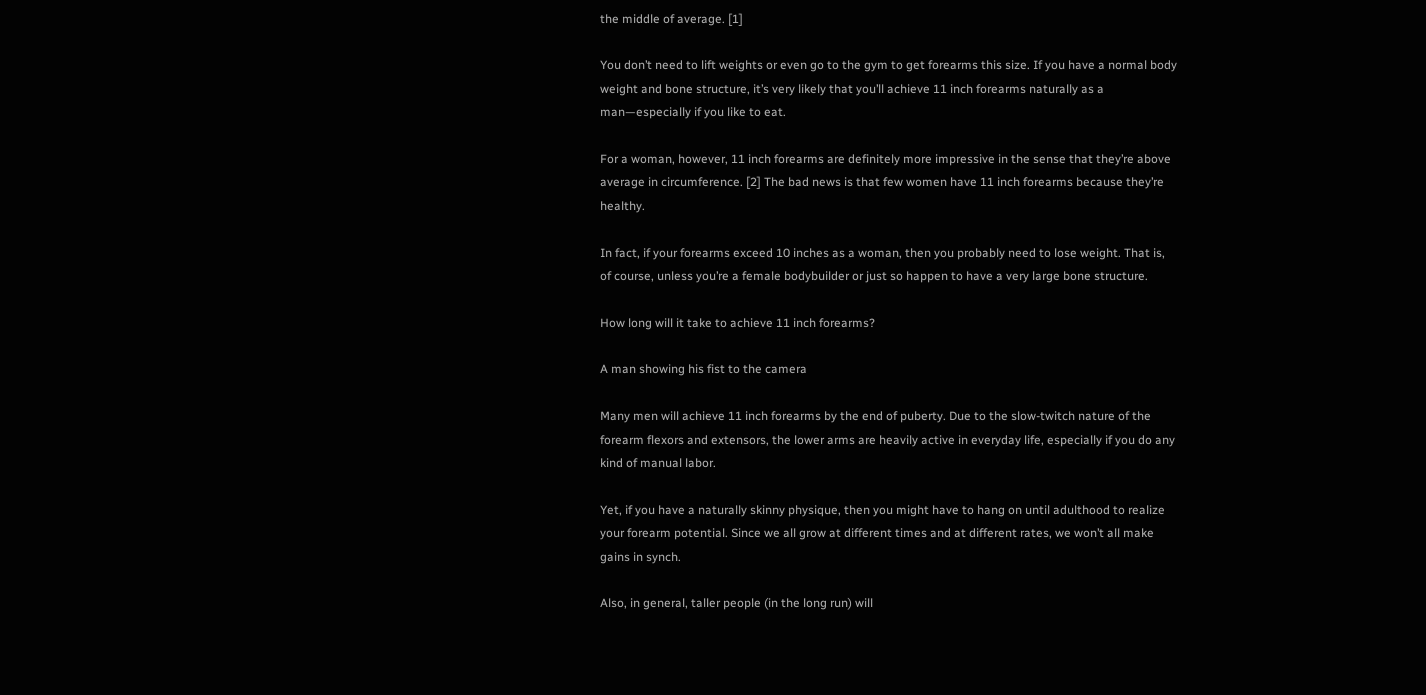the middle of average. [1]

You don’t need to lift weights or even go to the gym to get forearms this size. If you have a normal body weight and bone structure, it’s very likely that you’ll achieve 11 inch forearms naturally as a man—especially if you like to eat.

For a woman, however, 11 inch forearms are definitely more impressive in the sense that they’re above average in circumference. [2] The bad news is that few women have 11 inch forearms because they’re healthy.

In fact, if your forearms exceed 10 inches as a woman, then you probably need to lose weight. That is, of course, unless you’re a female bodybuilder or just so happen to have a very large bone structure.

How long will it take to achieve 11 inch forearms?

A man showing his fist to the camera

Many men will achieve 11 inch forearms by the end of puberty. Due to the slow-twitch nature of the forearm flexors and extensors, the lower arms are heavily active in everyday life, especially if you do any kind of manual labor.

Yet, if you have a naturally skinny physique, then you might have to hang on until adulthood to realize your forearm potential. Since we all grow at different times and at different rates, we won’t all make gains in synch.

Also, in general, taller people (in the long run) will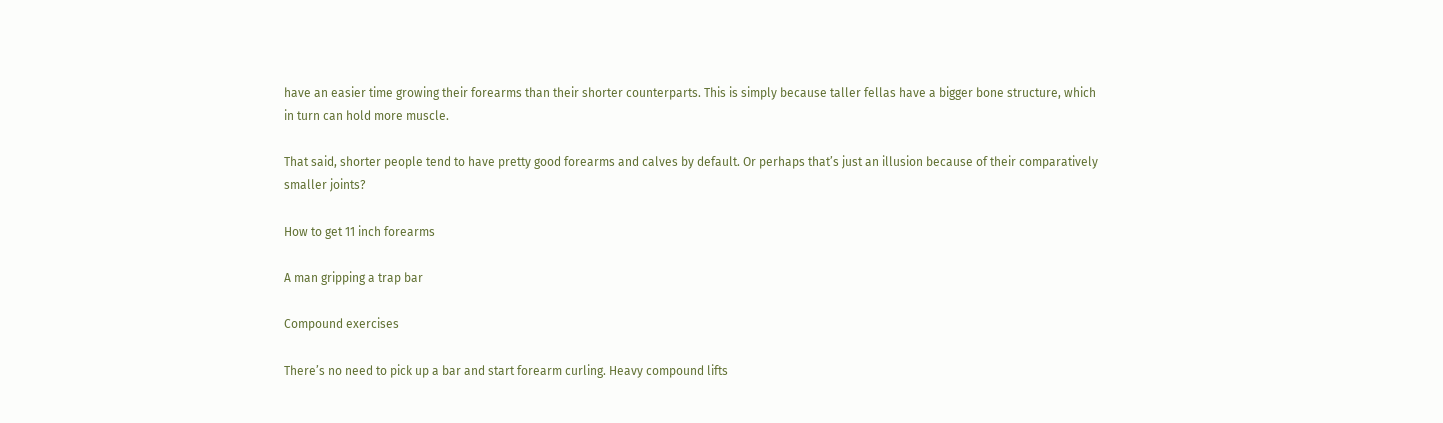have an easier time growing their forearms than their shorter counterparts. This is simply because taller fellas have a bigger bone structure, which in turn can hold more muscle.

That said, shorter people tend to have pretty good forearms and calves by default. Or perhaps that’s just an illusion because of their comparatively smaller joints?

How to get 11 inch forearms

A man gripping a trap bar

Compound exercises

There’s no need to pick up a bar and start forearm curling. Heavy compound lifts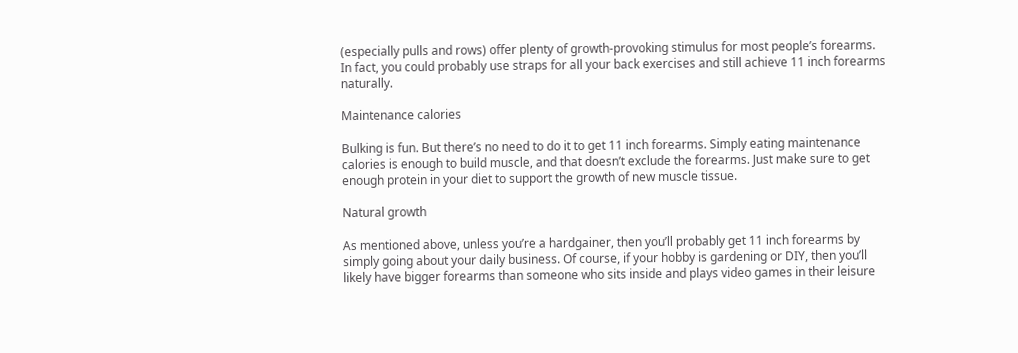(especially pulls and rows) offer plenty of growth-provoking stimulus for most people’s forearms. In fact, you could probably use straps for all your back exercises and still achieve 11 inch forearms naturally.

Maintenance calories

Bulking is fun. But there’s no need to do it to get 11 inch forearms. Simply eating maintenance calories is enough to build muscle, and that doesn’t exclude the forearms. Just make sure to get enough protein in your diet to support the growth of new muscle tissue.

Natural growth

As mentioned above, unless you’re a hardgainer, then you’ll probably get 11 inch forearms by simply going about your daily business. Of course, if your hobby is gardening or DIY, then you’ll likely have bigger forearms than someone who sits inside and plays video games in their leisure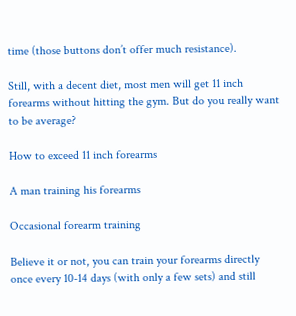time (those buttons don’t offer much resistance).

Still, with a decent diet, most men will get 11 inch forearms without hitting the gym. But do you really want to be average?

How to exceed 11 inch forearms

A man training his forearms

Occasional forearm training

Believe it or not, you can train your forearms directly once every 10-14 days (with only a few sets) and still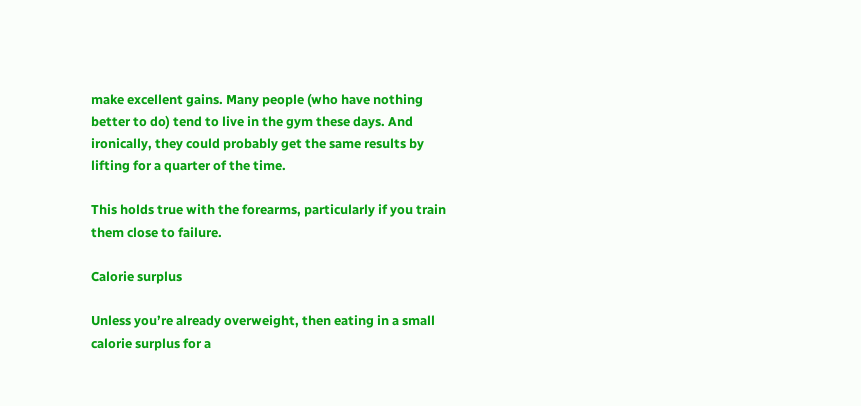make excellent gains. Many people (who have nothing better to do) tend to live in the gym these days. And ironically, they could probably get the same results by lifting for a quarter of the time.

This holds true with the forearms, particularly if you train them close to failure.

Calorie surplus

Unless you’re already overweight, then eating in a small calorie surplus for a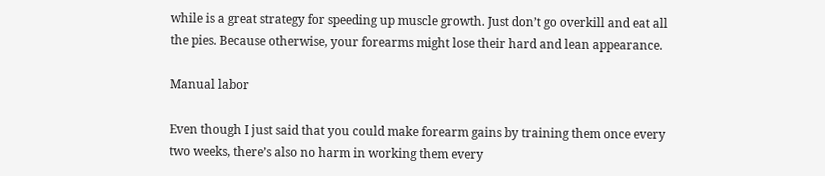while is a great strategy for speeding up muscle growth. Just don’t go overkill and eat all the pies. Because otherwise, your forearms might lose their hard and lean appearance.

Manual labor

Even though I just said that you could make forearm gains by training them once every two weeks, there’s also no harm in working them every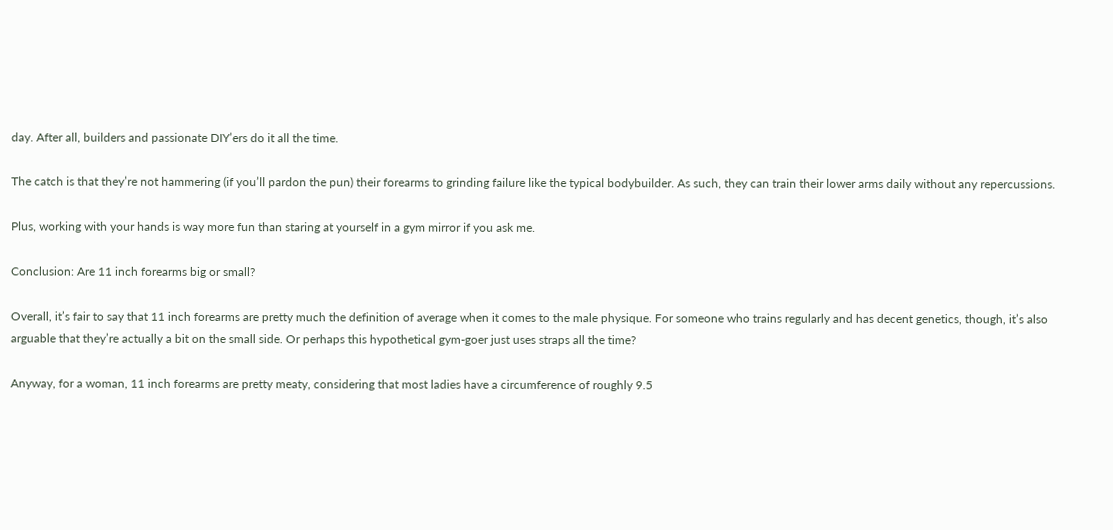day. After all, builders and passionate DIY’ers do it all the time.

The catch is that they’re not hammering (if you’ll pardon the pun) their forearms to grinding failure like the typical bodybuilder. As such, they can train their lower arms daily without any repercussions.

Plus, working with your hands is way more fun than staring at yourself in a gym mirror if you ask me.

Conclusion: Are 11 inch forearms big or small?

Overall, it’s fair to say that 11 inch forearms are pretty much the definition of average when it comes to the male physique. For someone who trains regularly and has decent genetics, though, it’s also arguable that they’re actually a bit on the small side. Or perhaps this hypothetical gym-goer just uses straps all the time?

Anyway, for a woman, 11 inch forearms are pretty meaty, considering that most ladies have a circumference of roughly 9.5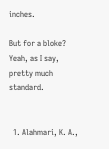inches.

But for a bloke? Yeah, as I say, pretty much standard.


  1. Alahmari, K. A.,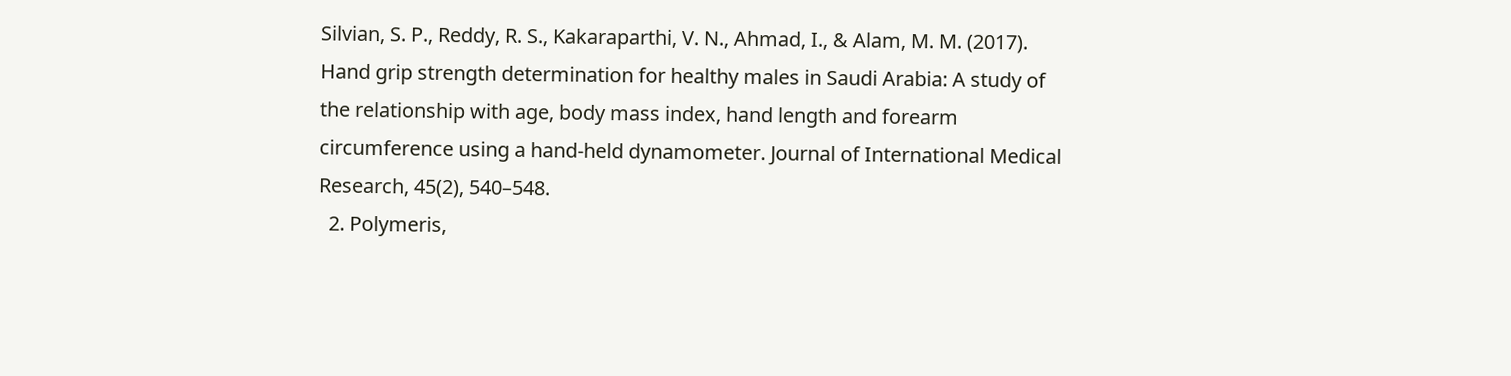Silvian, S. P., Reddy, R. S., Kakaraparthi, V. N., Ahmad, I., & Alam, M. M. (2017). Hand grip strength determination for healthy males in Saudi Arabia: A study of the relationship with age, body mass index, hand length and forearm circumference using a hand-held dynamometer. Journal of International Medical Research, 45(2), 540–548.
  2. Polymeris,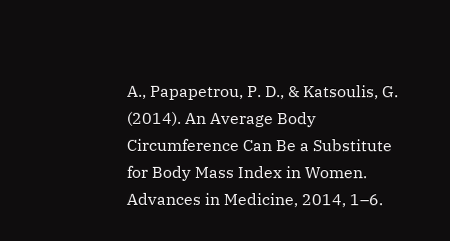A., Papapetrou, P. D., & Katsoulis, G. (2014). An Average Body Circumference Can Be a Substitute for Body Mass Index in Women. Advances in Medicine, 2014, 1–6.